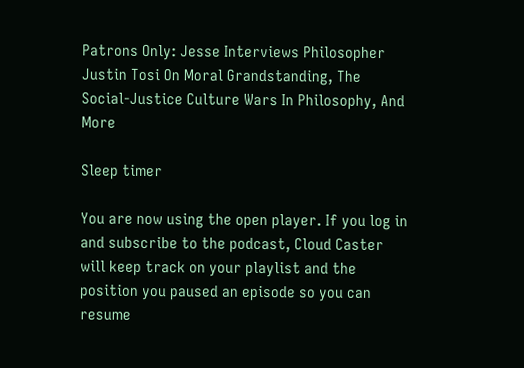Patrons Only: Jesse Interviews Philosopher Justin Tosi On Moral Grandstanding, The Social-Justice Culture Wars In Philosophy, And More

Sleep timer

You are now using the open player. If you log in and subscribe to the podcast, Cloud Caster will keep track on your playlist and the position you paused an episode so you can resume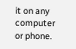it on any computer or phone.